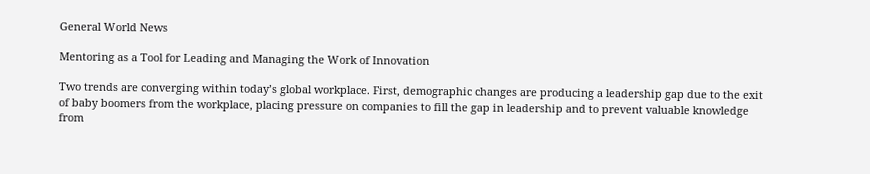General World News

Mentoring as a Tool for Leading and Managing the Work of Innovation

Two trends are converging within today’s global workplace. First, demographic changes are producing a leadership gap due to the exit of baby boomers from the workplace, placing pressure on companies to fill the gap in leadership and to prevent valuable knowledge from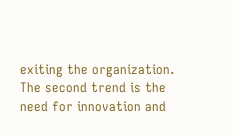exiting the organization. The second trend is the need for innovation and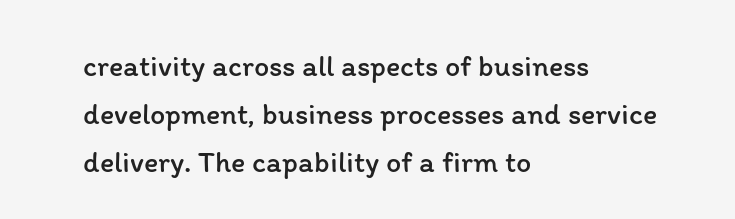creativity across all aspects of business development, business processes and service delivery. The capability of a firm to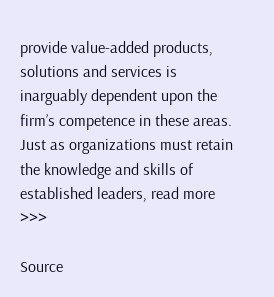provide value-added products, solutions and services is inarguably dependent upon the firm’s competence in these areas. Just as organizations must retain the knowledge and skills of established leaders, read more >>>

Source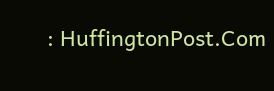: HuffingtonPost.Com